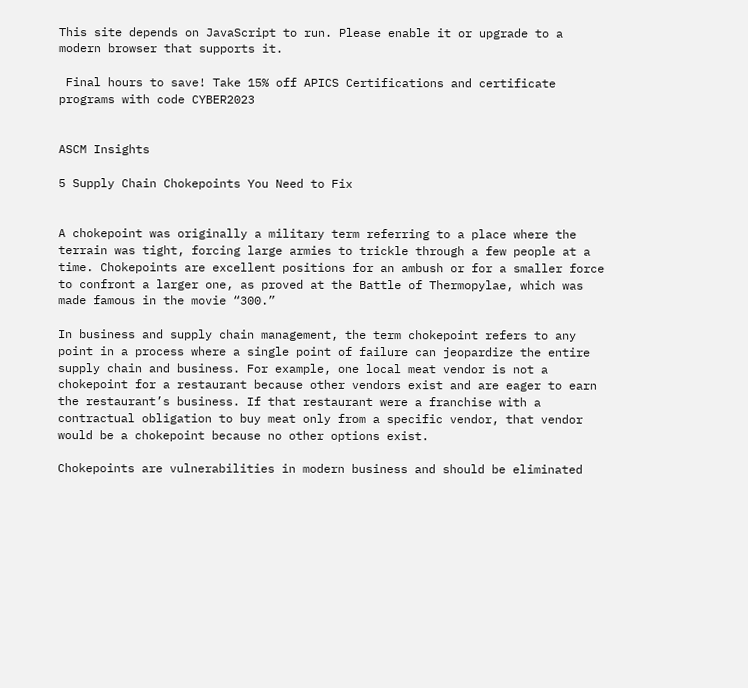This site depends on JavaScript to run. Please enable it or upgrade to a modern browser that supports it.

 Final hours to save! Take 15% off APICS Certifications and certificate programs with code CYBER2023


ASCM Insights

5 Supply Chain Chokepoints You Need to Fix


A chokepoint was originally a military term referring to a place where the terrain was tight, forcing large armies to trickle through a few people at a time. Chokepoints are excellent positions for an ambush or for a smaller force to confront a larger one, as proved at the Battle of Thermopylae, which was made famous in the movie “300.”

In business and supply chain management, the term chokepoint refers to any point in a process where a single point of failure can jeopardize the entire supply chain and business. For example, one local meat vendor is not a chokepoint for a restaurant because other vendors exist and are eager to earn the restaurant’s business. If that restaurant were a franchise with a contractual obligation to buy meat only from a specific vendor, that vendor would be a chokepoint because no other options exist.

Chokepoints are vulnerabilities in modern business and should be eliminated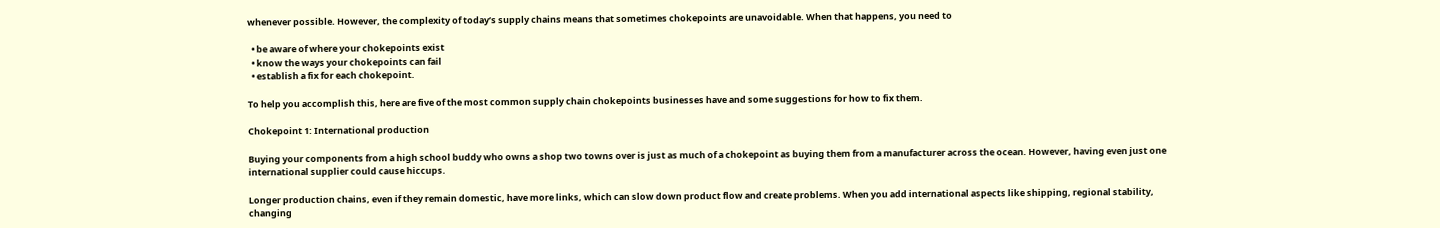whenever possible. However, the complexity of today’s supply chains means that sometimes chokepoints are unavoidable. When that happens, you need to

  • be aware of where your chokepoints exist
  • know the ways your chokepoints can fail
  • establish a fix for each chokepoint.

To help you accomplish this, here are five of the most common supply chain chokepoints businesses have and some suggestions for how to fix them.

Chokepoint 1: International production

Buying your components from a high school buddy who owns a shop two towns over is just as much of a chokepoint as buying them from a manufacturer across the ocean. However, having even just one international supplier could cause hiccups.

Longer production chains, even if they remain domestic, have more links, which can slow down product flow and create problems. When you add international aspects like shipping, regional stability, changing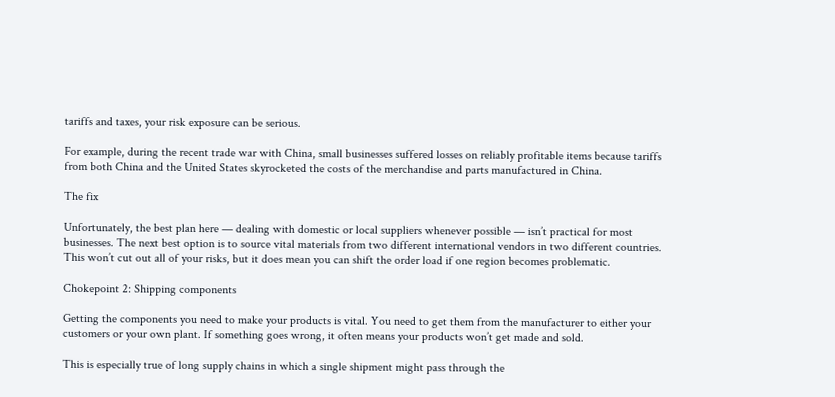tariffs and taxes, your risk exposure can be serious.

For example, during the recent trade war with China, small businesses suffered losses on reliably profitable items because tariffs from both China and the United States skyrocketed the costs of the merchandise and parts manufactured in China.

The fix

Unfortunately, the best plan here — dealing with domestic or local suppliers whenever possible — isn’t practical for most businesses. The next best option is to source vital materials from two different international vendors in two different countries. This won’t cut out all of your risks, but it does mean you can shift the order load if one region becomes problematic.

Chokepoint 2: Shipping components

Getting the components you need to make your products is vital. You need to get them from the manufacturer to either your customers or your own plant. If something goes wrong, it often means your products won’t get made and sold.

This is especially true of long supply chains in which a single shipment might pass through the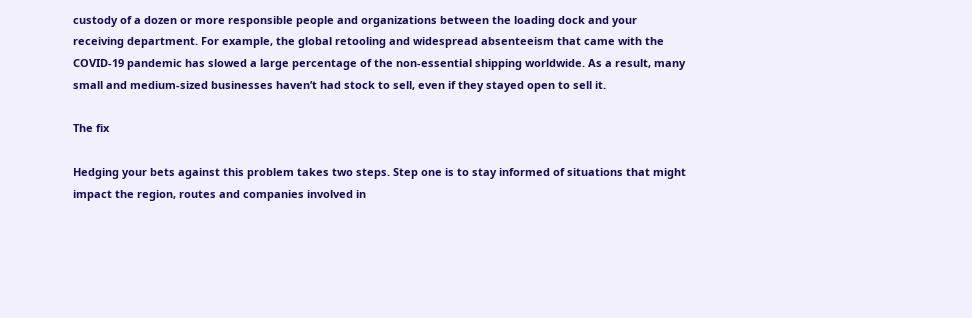custody of a dozen or more responsible people and organizations between the loading dock and your receiving department. For example, the global retooling and widespread absenteeism that came with the COVID-19 pandemic has slowed a large percentage of the non-essential shipping worldwide. As a result, many small and medium-sized businesses haven’t had stock to sell, even if they stayed open to sell it.

The fix

Hedging your bets against this problem takes two steps. Step one is to stay informed of situations that might impact the region, routes and companies involved in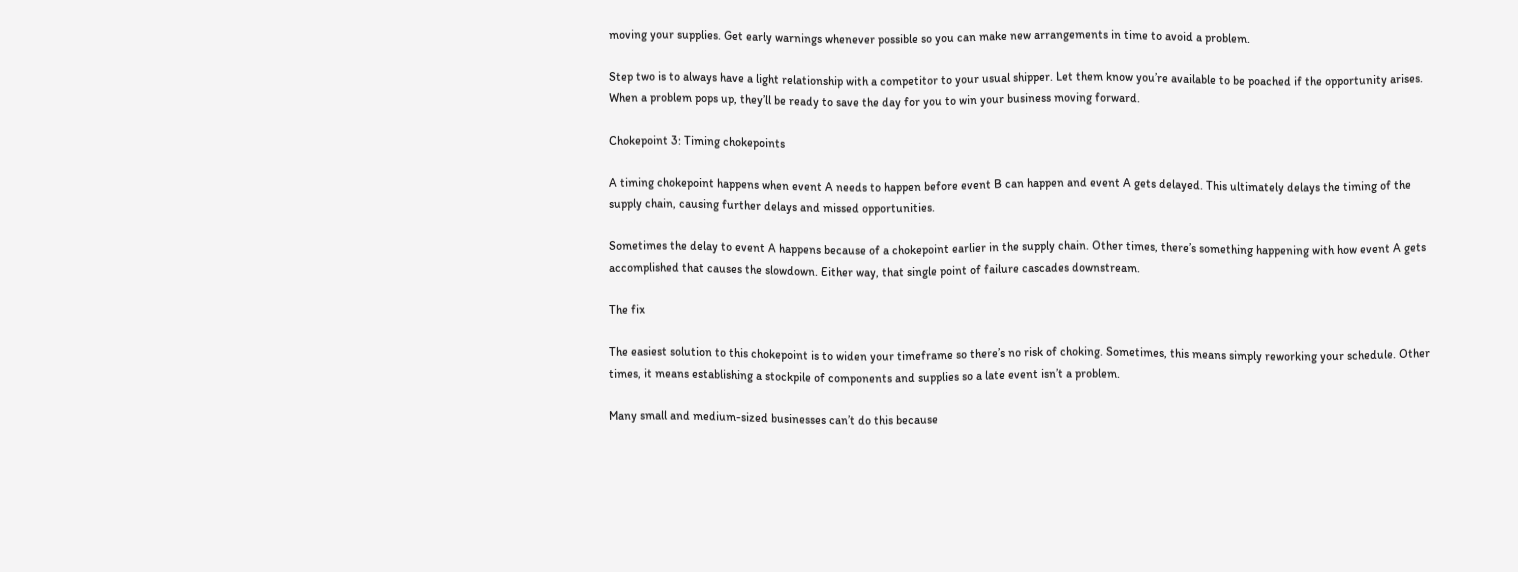moving your supplies. Get early warnings whenever possible so you can make new arrangements in time to avoid a problem.

Step two is to always have a light relationship with a competitor to your usual shipper. Let them know you’re available to be poached if the opportunity arises. When a problem pops up, they’ll be ready to save the day for you to win your business moving forward.

Chokepoint 3: Timing chokepoints

A timing chokepoint happens when event A needs to happen before event B can happen and event A gets delayed. This ultimately delays the timing of the supply chain, causing further delays and missed opportunities.

Sometimes the delay to event A happens because of a chokepoint earlier in the supply chain. Other times, there’s something happening with how event A gets accomplished that causes the slowdown. Either way, that single point of failure cascades downstream.

The fix

The easiest solution to this chokepoint is to widen your timeframe so there’s no risk of choking. Sometimes, this means simply reworking your schedule. Other times, it means establishing a stockpile of components and supplies so a late event isn’t a problem.

Many small and medium-sized businesses can’t do this because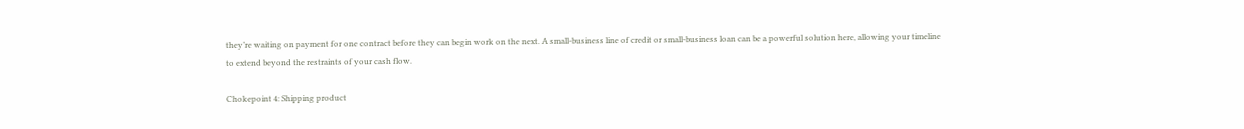they’re waiting on payment for one contract before they can begin work on the next. A small-business line of credit or small-business loan can be a powerful solution here, allowing your timeline to extend beyond the restraints of your cash flow.

Chokepoint 4: Shipping product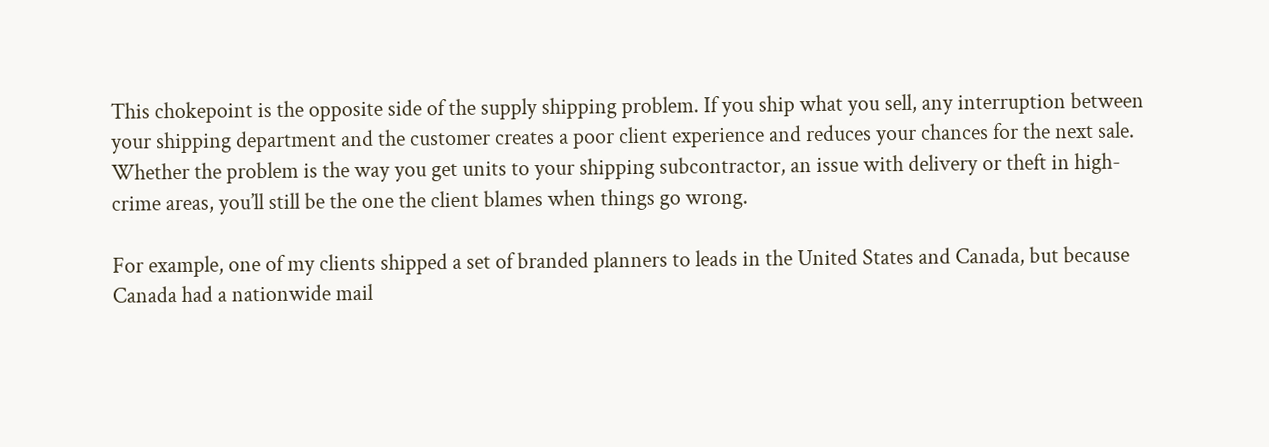This chokepoint is the opposite side of the supply shipping problem. If you ship what you sell, any interruption between your shipping department and the customer creates a poor client experience and reduces your chances for the next sale. Whether the problem is the way you get units to your shipping subcontractor, an issue with delivery or theft in high-crime areas, you’ll still be the one the client blames when things go wrong.

For example, one of my clients shipped a set of branded planners to leads in the United States and Canada, but because Canada had a nationwide mail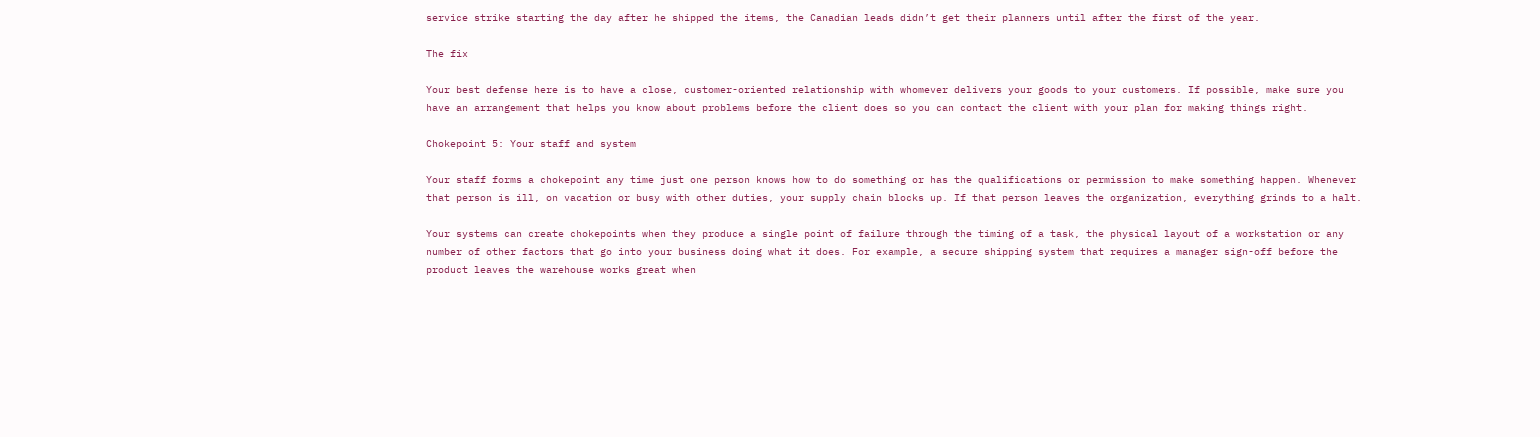service strike starting the day after he shipped the items, the Canadian leads didn’t get their planners until after the first of the year.

The fix

Your best defense here is to have a close, customer-oriented relationship with whomever delivers your goods to your customers. If possible, make sure you have an arrangement that helps you know about problems before the client does so you can contact the client with your plan for making things right.

Chokepoint 5: Your staff and system

Your staff forms a chokepoint any time just one person knows how to do something or has the qualifications or permission to make something happen. Whenever that person is ill, on vacation or busy with other duties, your supply chain blocks up. If that person leaves the organization, everything grinds to a halt.

Your systems can create chokepoints when they produce a single point of failure through the timing of a task, the physical layout of a workstation or any number of other factors that go into your business doing what it does. For example, a secure shipping system that requires a manager sign-off before the product leaves the warehouse works great when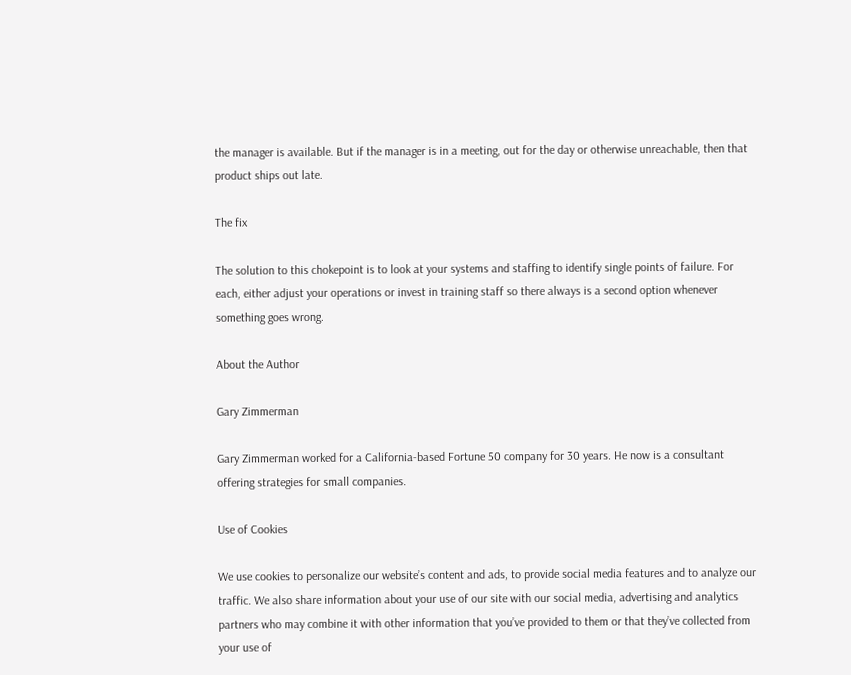the manager is available. But if the manager is in a meeting, out for the day or otherwise unreachable, then that product ships out late.

The fix

The solution to this chokepoint is to look at your systems and staffing to identify single points of failure. For each, either adjust your operations or invest in training staff so there always is a second option whenever something goes wrong.

About the Author

Gary Zimmerman

Gary Zimmerman worked for a California-based Fortune 50 company for 30 years. He now is a consultant offering strategies for small companies.

Use of Cookies

We use cookies to personalize our website’s content and ads, to provide social media features and to analyze our traffic. We also share information about your use of our site with our social media, advertising and analytics partners who may combine it with other information that you’ve provided to them or that they’ve collected from your use of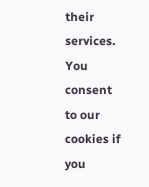their services. You consent to our cookies if you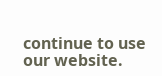continue to use our website.